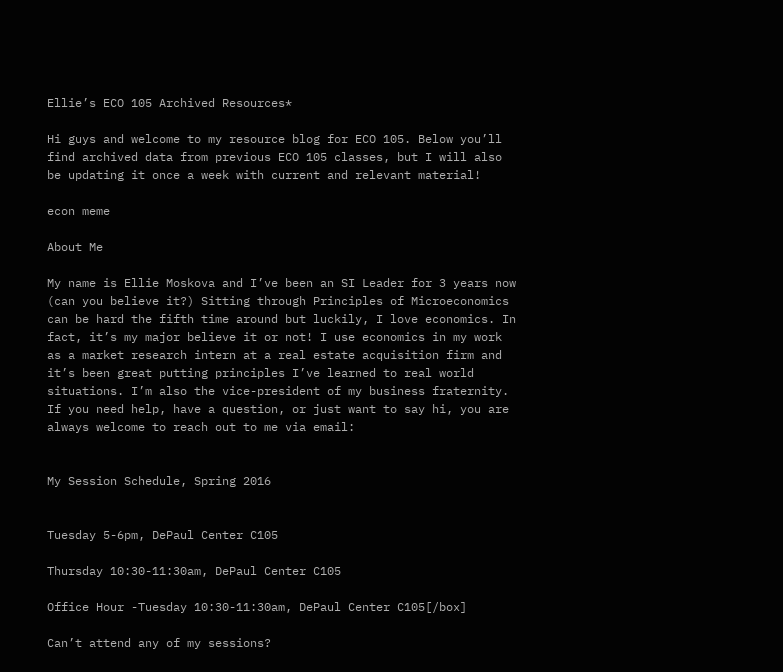Ellie’s ECO 105 Archived Resources*

Hi guys and welcome to my resource blog for ECO 105. Below you’ll find archived data from previous ECO 105 classes, but I will also be updating it once a week with current and relevant material!

econ meme

About Me

My name is Ellie Moskova and I’ve been an SI Leader for 3 years now (can you believe it?) Sitting through Principles of Microeconomics can be hard the fifth time around but luckily, I love economics. In fact, it’s my major believe it or not! I use economics in my work as a market research intern at a real estate acquisition firm and it’s been great putting principles I’ve learned to real world situations. I’m also the vice-president of my business fraternity. If you need help, have a question, or just want to say hi, you are always welcome to reach out to me via email:


My Session Schedule, Spring 2016


Tuesday 5-6pm, DePaul Center C105

Thursday 10:30-11:30am, DePaul Center C105

Office Hour -Tuesday 10:30-11:30am, DePaul Center C105[/box]

Can’t attend any of my sessions?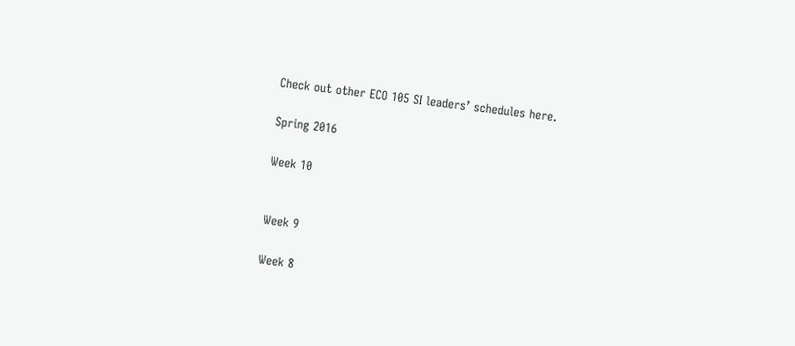Check out other ECO 105 SI leaders’ schedules here.

Spring 2016

Week 10


Week 9

Week 8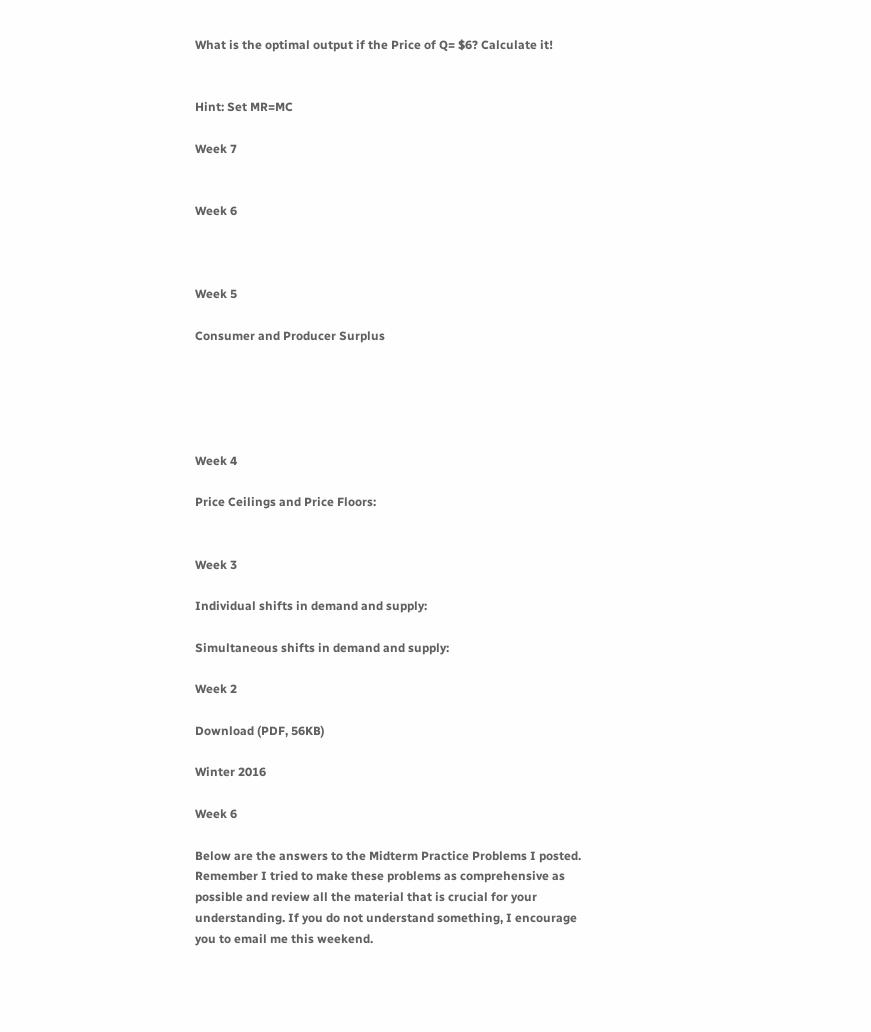What is the optimal output if the Price of Q= $6? Calculate it!


Hint: Set MR=MC

Week 7


Week 6



Week 5

Consumer and Producer Surplus





Week 4

Price Ceilings and Price Floors:


Week 3

Individual shifts in demand and supply:

Simultaneous shifts in demand and supply:

Week 2

Download (PDF, 56KB)

Winter 2016

Week 6

Below are the answers to the Midterm Practice Problems I posted. Remember I tried to make these problems as comprehensive as possible and review all the material that is crucial for your understanding. If you do not understand something, I encourage you to email me this weekend.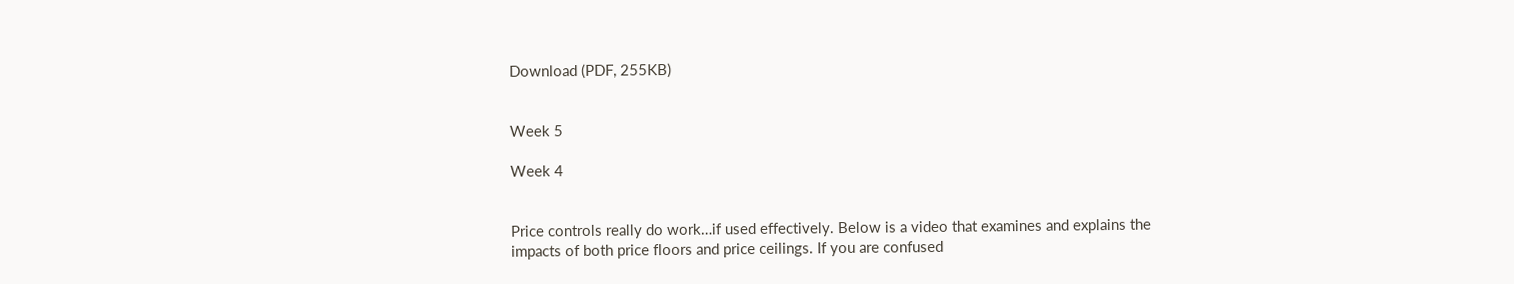Download (PDF, 255KB)


Week 5

Week 4


Price controls really do work…if used effectively. Below is a video that examines and explains the impacts of both price floors and price ceilings. If you are confused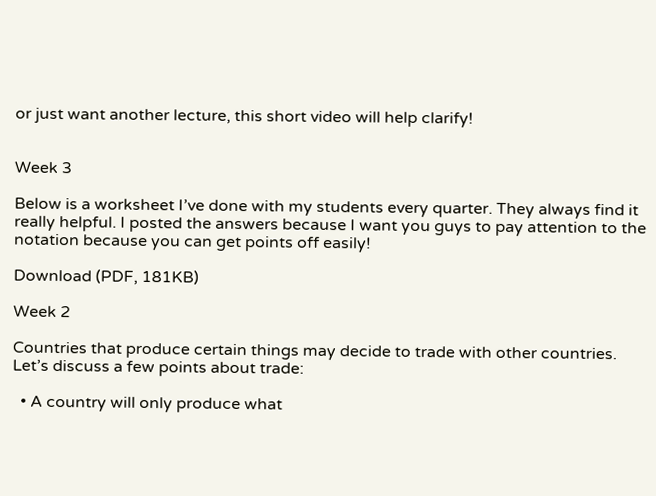or just want another lecture, this short video will help clarify!


Week 3

Below is a worksheet I’ve done with my students every quarter. They always find it really helpful. I posted the answers because I want you guys to pay attention to the notation because you can get points off easily!

Download (PDF, 181KB)

Week 2

Countries that produce certain things may decide to trade with other countries. Let’s discuss a few points about trade:

  • A country will only produce what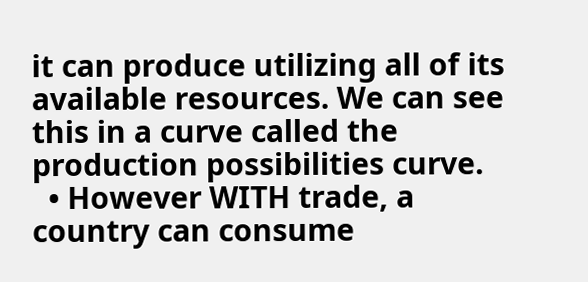it can produce utilizing all of its available resources. We can see this in a curve called the production possibilities curve.
  • However WITH trade, a country can consume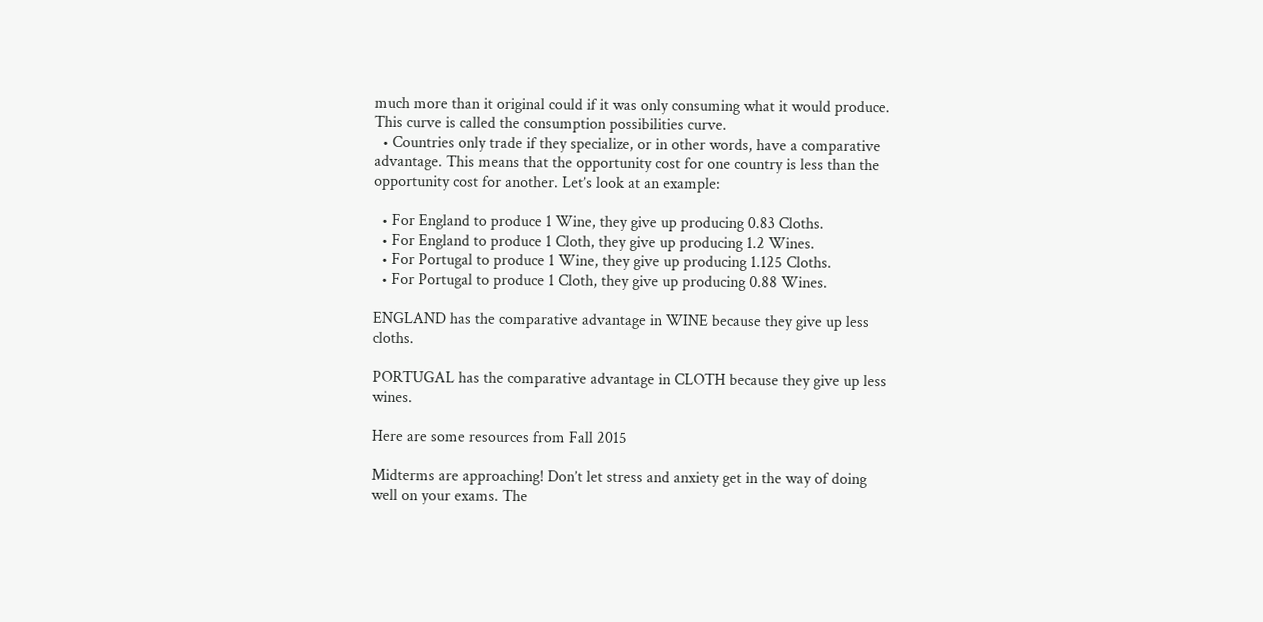much more than it original could if it was only consuming what it would produce. This curve is called the consumption possibilities curve.
  • Countries only trade if they specialize, or in other words, have a comparative advantage. This means that the opportunity cost for one country is less than the opportunity cost for another. Let’s look at an example:

  • For England to produce 1 Wine, they give up producing 0.83 Cloths.
  • For England to produce 1 Cloth, they give up producing 1.2 Wines.
  • For Portugal to produce 1 Wine, they give up producing 1.125 Cloths.
  • For Portugal to produce 1 Cloth, they give up producing 0.88 Wines.

ENGLAND has the comparative advantage in WINE because they give up less cloths.

PORTUGAL has the comparative advantage in CLOTH because they give up less wines.

Here are some resources from Fall 2015

Midterms are approaching! Don’t let stress and anxiety get in the way of doing well on your exams. The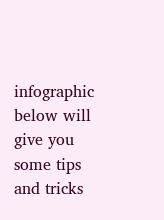infographic below will give you some tips and tricks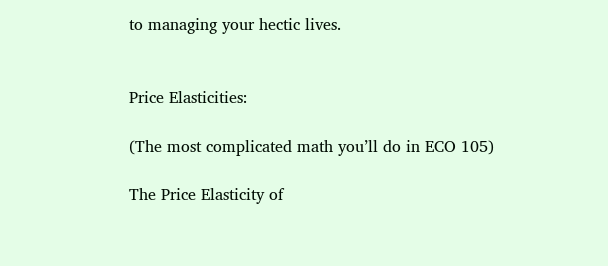to managing your hectic lives.


Price Elasticities:

(The most complicated math you’ll do in ECO 105)

The Price Elasticity of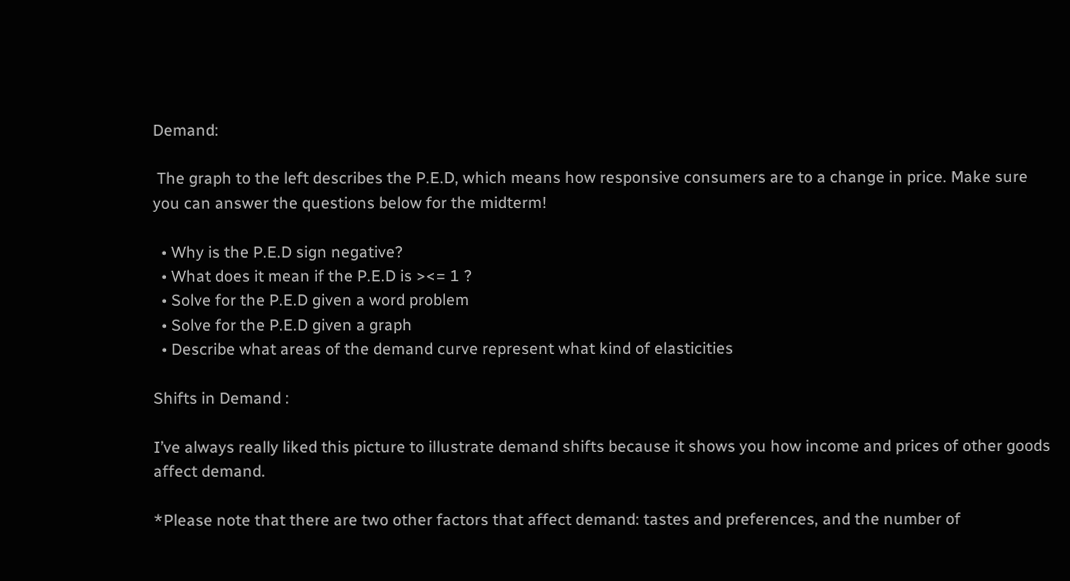Demand:

 The graph to the left describes the P.E.D, which means how responsive consumers are to a change in price. Make sure you can answer the questions below for the midterm!

  • Why is the P.E.D sign negative?
  • What does it mean if the P.E.D is ><= 1 ?
  • Solve for the P.E.D given a word problem
  • Solve for the P.E.D given a graph
  • Describe what areas of the demand curve represent what kind of elasticities

Shifts in Demand :

I’ve always really liked this picture to illustrate demand shifts because it shows you how income and prices of other goods affect demand.

*Please note that there are two other factors that affect demand: tastes and preferences, and the number of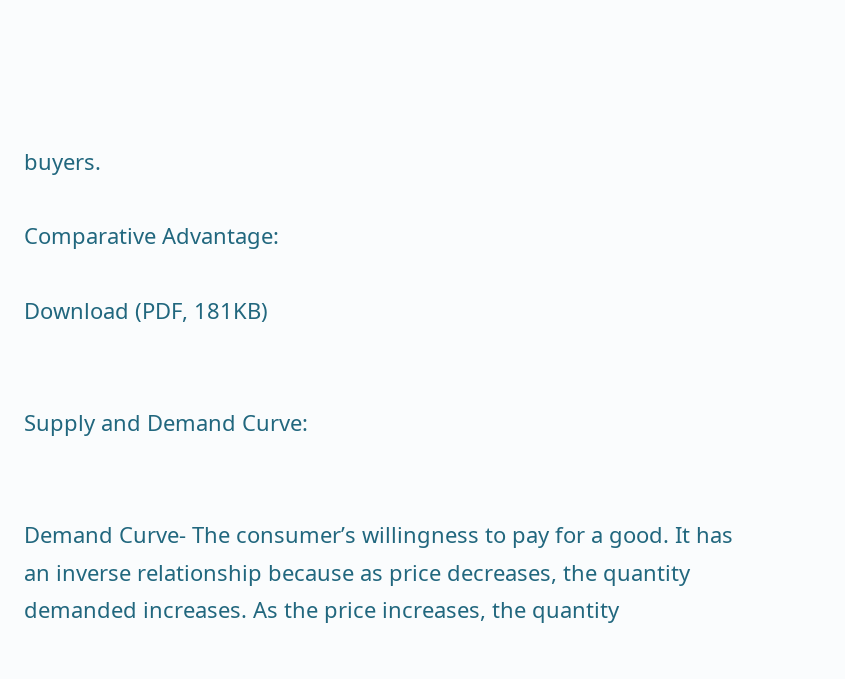buyers.

Comparative Advantage:

Download (PDF, 181KB)


Supply and Demand Curve:


Demand Curve- The consumer’s willingness to pay for a good. It has an inverse relationship because as price decreases, the quantity demanded increases. As the price increases, the quantity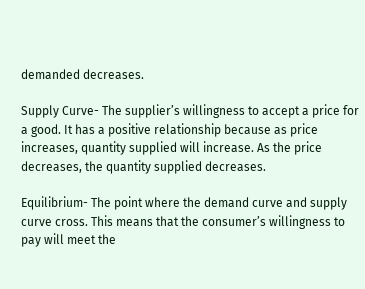demanded decreases.

Supply Curve- The supplier’s willingness to accept a price for a good. It has a positive relationship because as price increases, quantity supplied will increase. As the price decreases, the quantity supplied decreases.

Equilibrium- The point where the demand curve and supply curve cross. This means that the consumer’s willingness to pay will meet the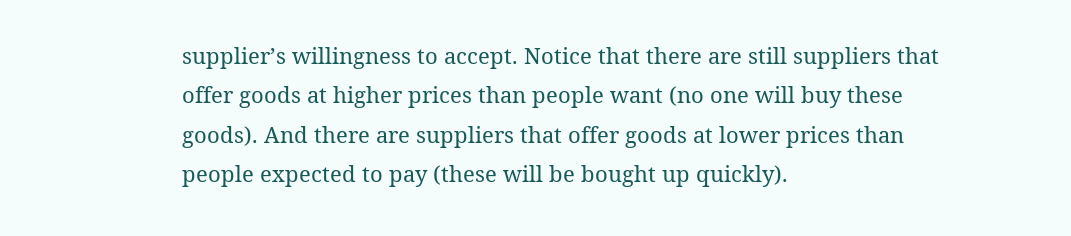supplier’s willingness to accept. Notice that there are still suppliers that offer goods at higher prices than people want (no one will buy these goods). And there are suppliers that offer goods at lower prices than people expected to pay (these will be bought up quickly).